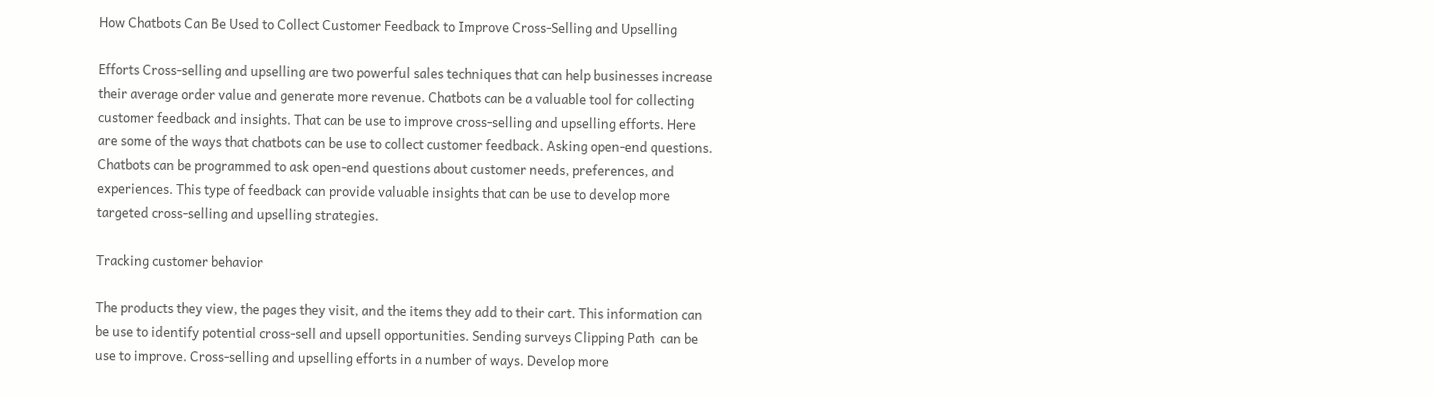How Chatbots Can Be Used to Collect Customer Feedback to Improve Cross-Selling and Upselling

Efforts Cross-selling and upselling are two powerful sales techniques that can help businesses increase their average order value and generate more revenue. Chatbots can be a valuable tool for collecting customer feedback and insights. That can be use to improve cross-selling and upselling efforts. Here are some of the ways that chatbots can be use to collect customer feedback. Asking open-end questions. Chatbots can be programmed to ask open-end questions about customer needs, preferences, and experiences. This type of feedback can provide valuable insights that can be use to develop more targeted cross-selling and upselling strategies.

Tracking customer behavior

The products they view, the pages they visit, and the items they add to their cart. This information can be use to identify potential cross-sell and upsell opportunities. Sending surveys Clipping Path  can be use to improve. Cross-selling and upselling efforts in a number of ways. Develop more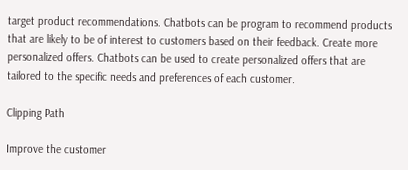target product recommendations. Chatbots can be program to recommend products that are likely to be of interest to customers based on their feedback. Create more personalized offers. Chatbots can be used to create personalized offers that are tailored to the specific needs and preferences of each customer.

Clipping Path

Improve the customer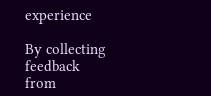experience

By collecting feedback from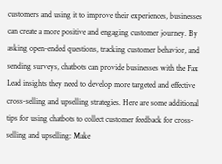customers and using it to improve their experiences, businesses can create a more positive and engaging customer journey. By asking open-ended questions, tracking customer behavior, and sending surveys, chatbots can provide businesses with the Fax Lead insights they need to develop more targeted and effective cross-selling and upselling strategies. Here are some additional tips for using chatbots to collect customer feedback for cross-selling and upselling: Make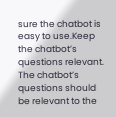sure the chatbot is easy to use.Keep the chatbot’s questions relevant. The chatbot’s questions should be relevant to the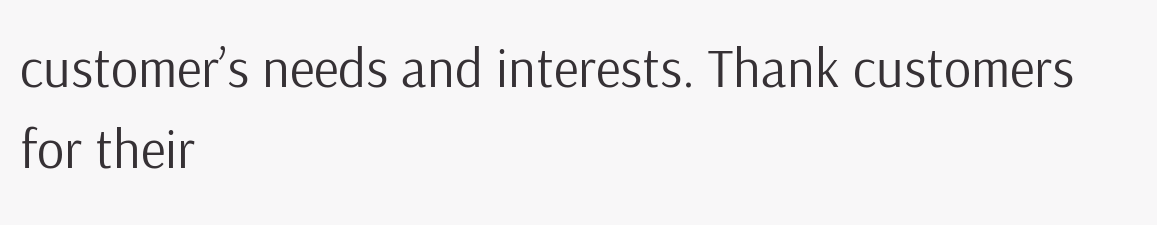customer’s needs and interests. Thank customers for their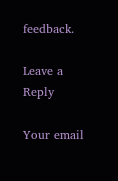feedback.

Leave a Reply

Your email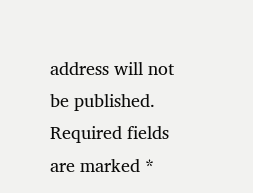address will not be published. Required fields are marked *